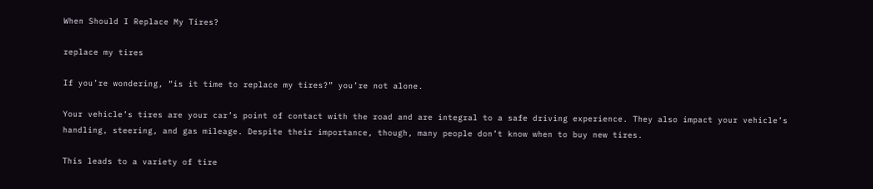When Should I Replace My Tires?

replace my tires

If you’re wondering, “is it time to replace my tires?” you’re not alone.

Your vehicle’s tires are your car’s point of contact with the road and are integral to a safe driving experience. They also impact your vehicle’s handling, steering, and gas mileage. Despite their importance, though, many people don’t know when to buy new tires.

This leads to a variety of tire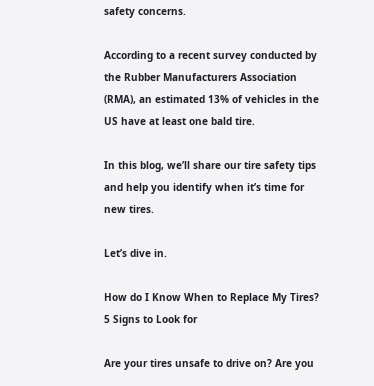safety concerns.

According to a recent survey conducted by the Rubber Manufacturers Association (RMA), an estimated 13% of vehicles in the US have at least one bald tire.

In this blog, we’ll share our tire safety tips and help you identify when it’s time for new tires.

Let’s dive in.

How do I Know When to Replace My Tires? 5 Signs to Look for

Are your tires unsafe to drive on? Are you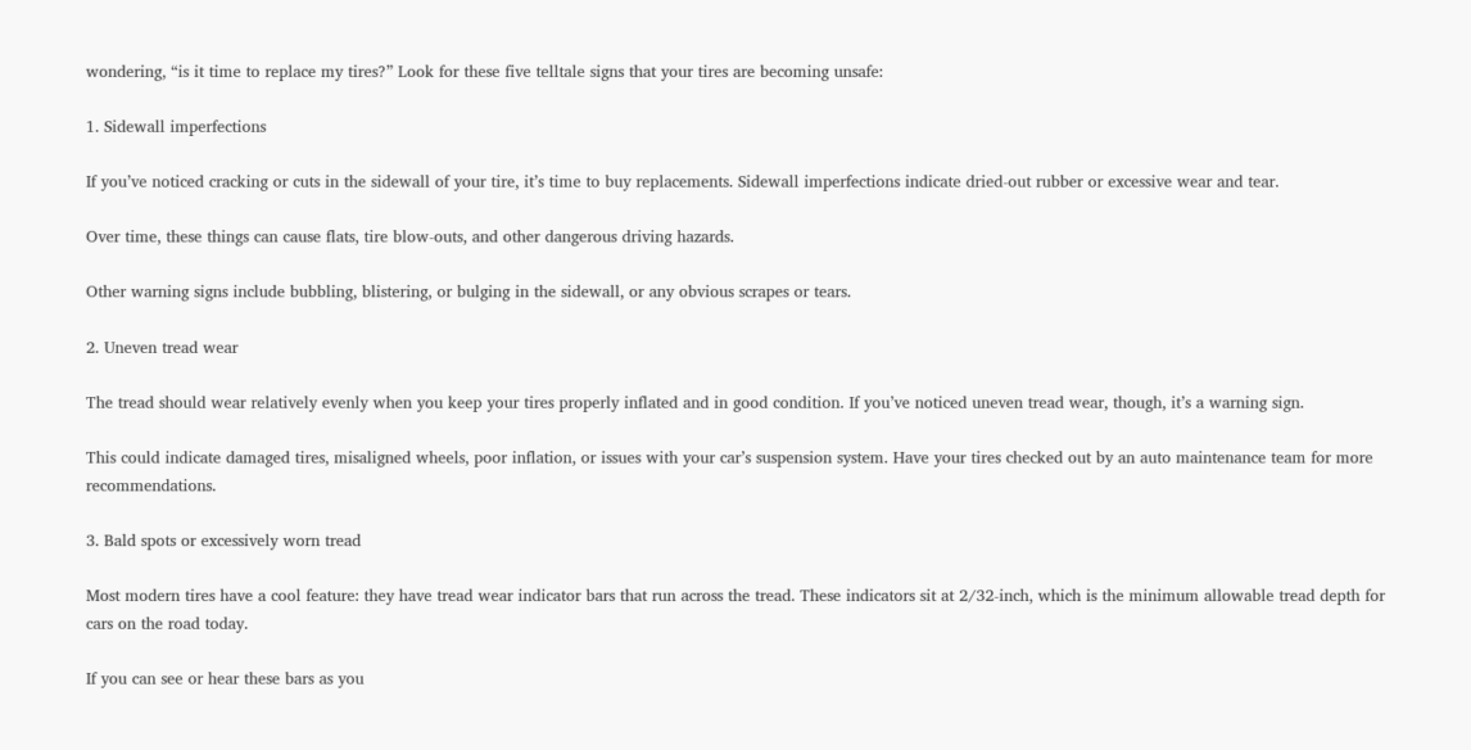wondering, “is it time to replace my tires?” Look for these five telltale signs that your tires are becoming unsafe:

1. Sidewall imperfections

If you’ve noticed cracking or cuts in the sidewall of your tire, it’s time to buy replacements. Sidewall imperfections indicate dried-out rubber or excessive wear and tear.

Over time, these things can cause flats, tire blow-outs, and other dangerous driving hazards.

Other warning signs include bubbling, blistering, or bulging in the sidewall, or any obvious scrapes or tears.

2. Uneven tread wear

The tread should wear relatively evenly when you keep your tires properly inflated and in good condition. If you’ve noticed uneven tread wear, though, it’s a warning sign.

This could indicate damaged tires, misaligned wheels, poor inflation, or issues with your car’s suspension system. Have your tires checked out by an auto maintenance team for more recommendations.

3. Bald spots or excessively worn tread

Most modern tires have a cool feature: they have tread wear indicator bars that run across the tread. These indicators sit at 2/32-inch, which is the minimum allowable tread depth for cars on the road today.

If you can see or hear these bars as you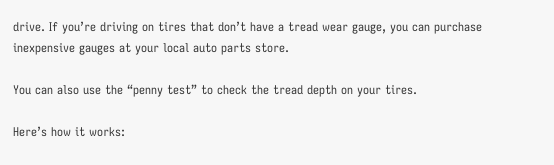drive. If you’re driving on tires that don’t have a tread wear gauge, you can purchase inexpensive gauges at your local auto parts store.

You can also use the “penny test” to check the tread depth on your tires.

Here’s how it works: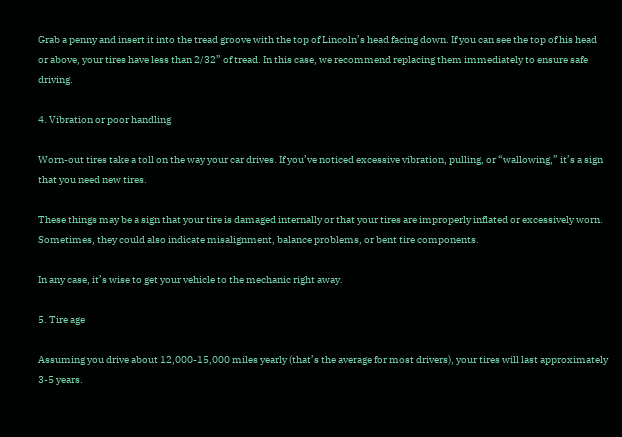Grab a penny and insert it into the tread groove with the top of Lincoln’s head facing down. If you can see the top of his head or above, your tires have less than 2/32” of tread. In this case, we recommend replacing them immediately to ensure safe driving.

4. Vibration or poor handling

Worn-out tires take a toll on the way your car drives. If you’ve noticed excessive vibration, pulling, or “wallowing,” it’s a sign that you need new tires.

These things may be a sign that your tire is damaged internally or that your tires are improperly inflated or excessively worn. Sometimes, they could also indicate misalignment, balance problems, or bent tire components.

In any case, it’s wise to get your vehicle to the mechanic right away.

5. Tire age

Assuming you drive about 12,000-15,000 miles yearly (that’s the average for most drivers), your tires will last approximately 3-5 years.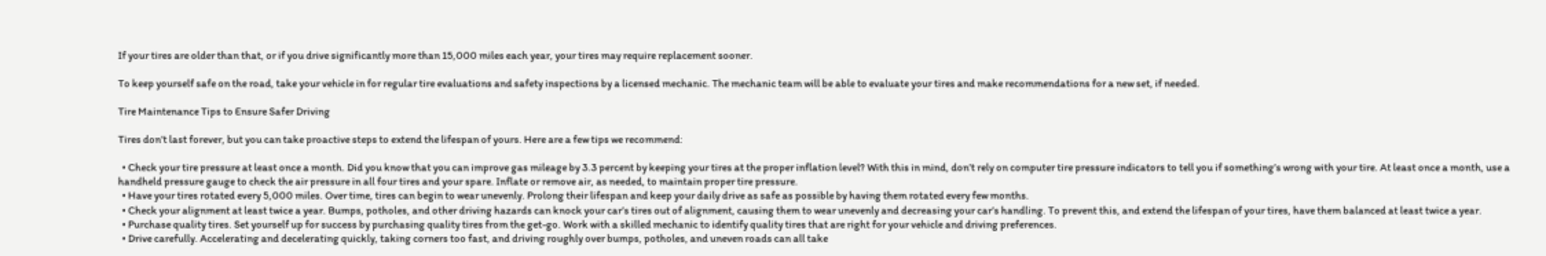If your tires are older than that, or if you drive significantly more than 15,000 miles each year, your tires may require replacement sooner.

To keep yourself safe on the road, take your vehicle in for regular tire evaluations and safety inspections by a licensed mechanic. The mechanic team will be able to evaluate your tires and make recommendations for a new set, if needed.

Tire Maintenance Tips to Ensure Safer Driving

Tires don’t last forever, but you can take proactive steps to extend the lifespan of yours. Here are a few tips we recommend:

  • Check your tire pressure at least once a month. Did you know that you can improve gas mileage by 3.3 percent by keeping your tires at the proper inflation level? With this in mind, don’t rely on computer tire pressure indicators to tell you if something’s wrong with your tire. At least once a month, use a handheld pressure gauge to check the air pressure in all four tires and your spare. Inflate or remove air, as needed, to maintain proper tire pressure.
  • Have your tires rotated every 5,000 miles. Over time, tires can begin to wear unevenly. Prolong their lifespan and keep your daily drive as safe as possible by having them rotated every few months.
  • Check your alignment at least twice a year. Bumps, potholes, and other driving hazards can knock your car’s tires out of alignment, causing them to wear unevenly and decreasing your car’s handling. To prevent this, and extend the lifespan of your tires, have them balanced at least twice a year.
  • Purchase quality tires. Set yourself up for success by purchasing quality tires from the get-go. Work with a skilled mechanic to identify quality tires that are right for your vehicle and driving preferences.
  • Drive carefully. Accelerating and decelerating quickly, taking corners too fast, and driving roughly over bumps, potholes, and uneven roads can all take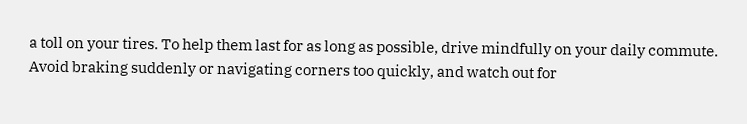a toll on your tires. To help them last for as long as possible, drive mindfully on your daily commute. Avoid braking suddenly or navigating corners too quickly, and watch out for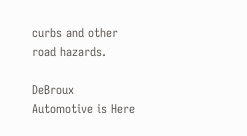curbs and other road hazards.

DeBroux Automotive is Here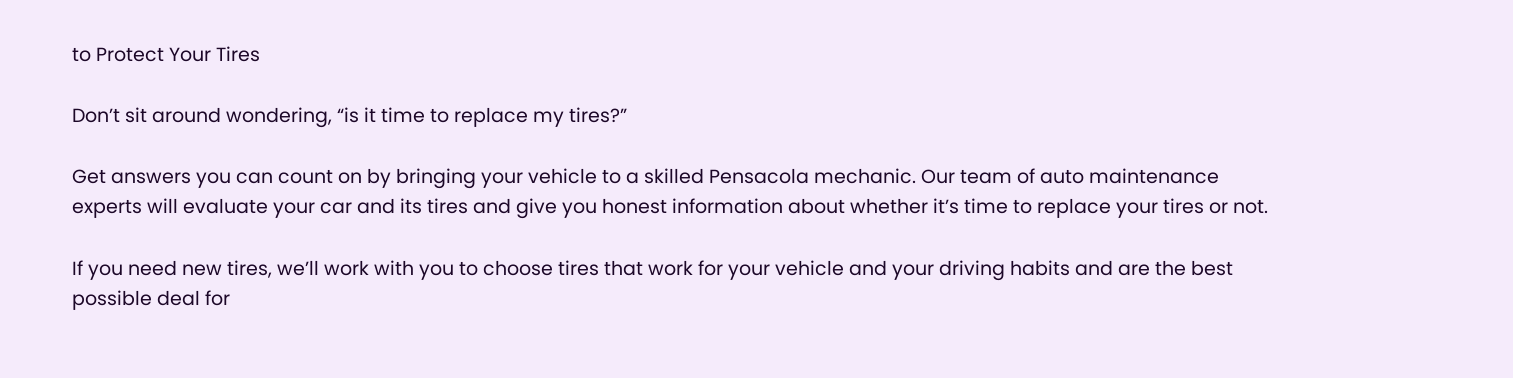to Protect Your Tires

Don’t sit around wondering, “is it time to replace my tires?”

Get answers you can count on by bringing your vehicle to a skilled Pensacola mechanic. Our team of auto maintenance experts will evaluate your car and its tires and give you honest information about whether it’s time to replace your tires or not.

If you need new tires, we’ll work with you to choose tires that work for your vehicle and your driving habits and are the best possible deal for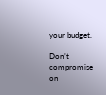your budget.

Don’t compromise on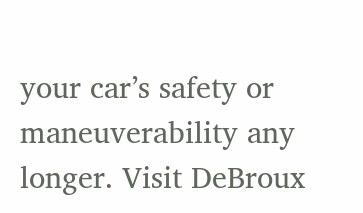your car’s safety or maneuverability any longer. Visit DeBroux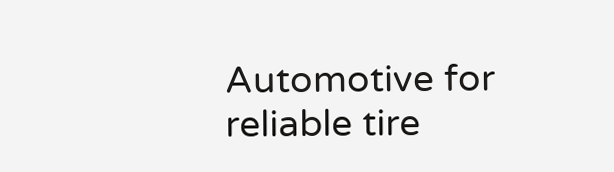Automotive for reliable tire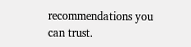recommendations you can trust.